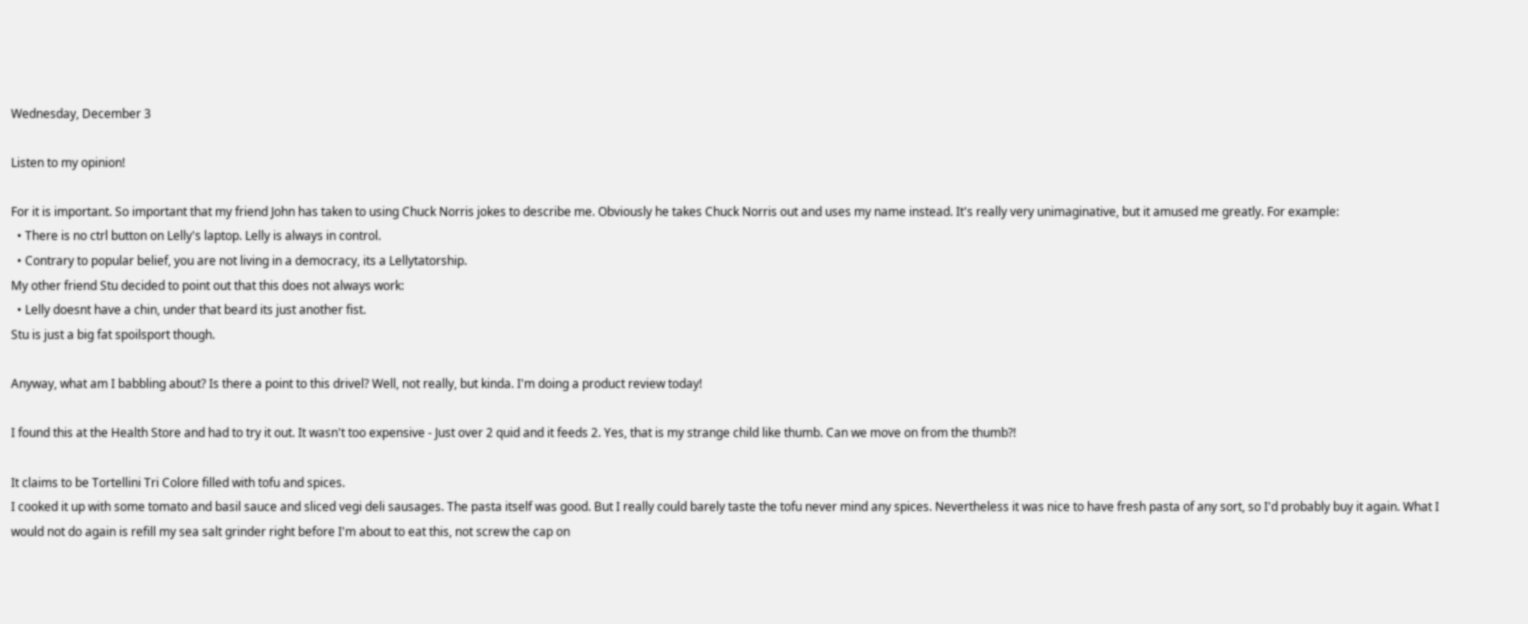Wednesday, December 3

Listen to my opinion!

For it is important. So important that my friend John has taken to using Chuck Norris jokes to describe me. Obviously he takes Chuck Norris out and uses my name instead. It's really very unimaginative, but it amused me greatly. For example:
  • There is no ctrl button on Lelly's laptop. Lelly is always in control.
  • Contrary to popular belief, you are not living in a democracy, its a Lellytatorship.
My other friend Stu decided to point out that this does not always work:
  • Lelly doesnt have a chin, under that beard its just another fist.
Stu is just a big fat spoilsport though.

Anyway, what am I babbling about? Is there a point to this drivel? Well, not really, but kinda. I'm doing a product review today!

I found this at the Health Store and had to try it out. It wasn't too expensive - Just over 2 quid and it feeds 2. Yes, that is my strange child like thumb. Can we move on from the thumb?!

It claims to be Tortellini Tri Colore filled with tofu and spices.
I cooked it up with some tomato and basil sauce and sliced vegi deli sausages. The pasta itself was good. But I really could barely taste the tofu never mind any spices. Nevertheless it was nice to have fresh pasta of any sort, so I'd probably buy it again. What I would not do again is refill my sea salt grinder right before I'm about to eat this, not screw the cap on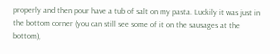properly and then pour have a tub of salt on my pasta. Luckily it was just in the bottom corner (you can still see some of it on the sausages at the bottom),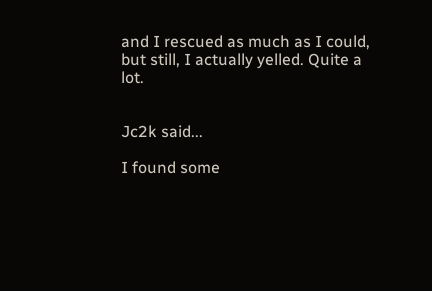and I rescued as much as I could, but still, I actually yelled. Quite a lot.


Jc2k said...

I found some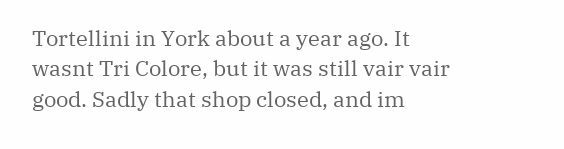Tortellini in York about a year ago. It wasnt Tri Colore, but it was still vair vair good. Sadly that shop closed, and im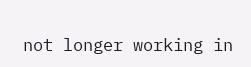not longer working in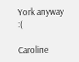York anyway :(

Caroline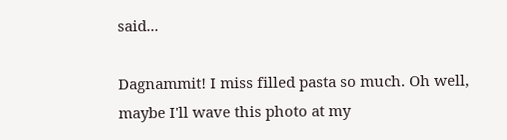said...

Dagnammit! I miss filled pasta so much. Oh well, maybe I'll wave this photo at my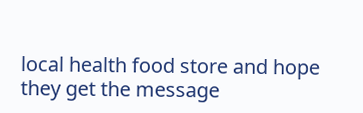local health food store and hope they get the message